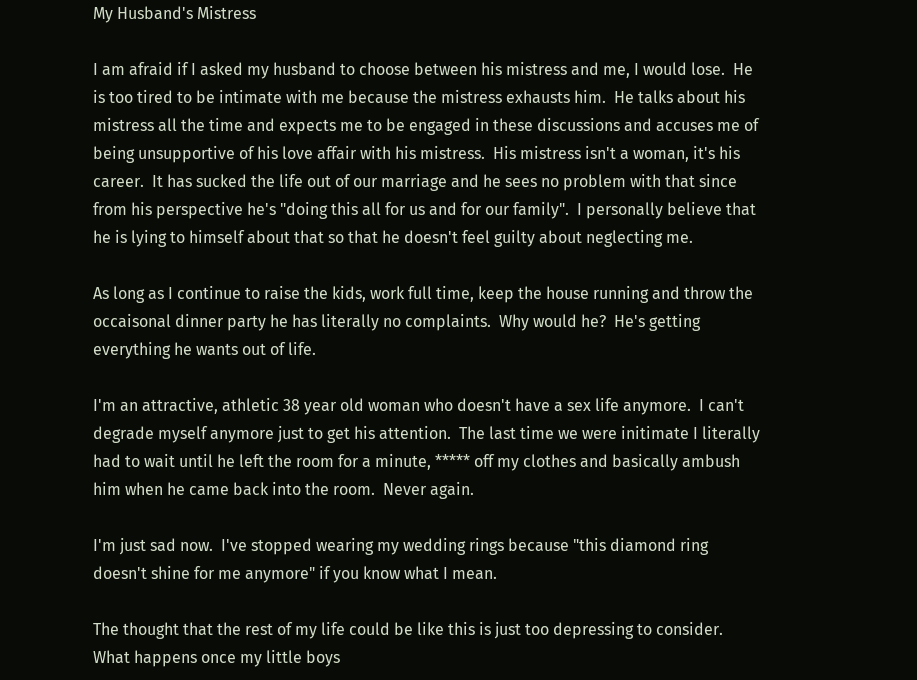My Husband's Mistress

I am afraid if I asked my husband to choose between his mistress and me, I would lose.  He is too tired to be intimate with me because the mistress exhausts him.  He talks about his mistress all the time and expects me to be engaged in these discussions and accuses me of being unsupportive of his love affair with his mistress.  His mistress isn't a woman, it's his career.  It has sucked the life out of our marriage and he sees no problem with that since from his perspective he's "doing this all for us and for our family".  I personally believe that he is lying to himself about that so that he doesn't feel guilty about neglecting me.

As long as I continue to raise the kids, work full time, keep the house running and throw the occaisonal dinner party he has literally no complaints.  Why would he?  He's getting everything he wants out of life.

I'm an attractive, athletic 38 year old woman who doesn't have a sex life anymore.  I can't degrade myself anymore just to get his attention.  The last time we were initimate I literally had to wait until he left the room for a minute, ***** off my clothes and basically ambush him when he came back into the room.  Never again.

I'm just sad now.  I've stopped wearing my wedding rings because "this diamond ring doesn't shine for me anymore" if you know what I mean.

The thought that the rest of my life could be like this is just too depressing to consider.  What happens once my little boys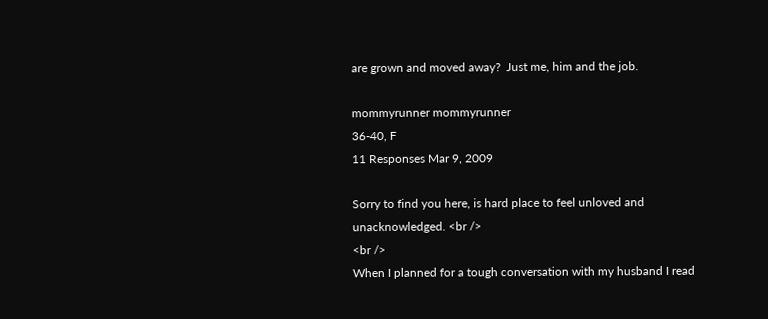are grown and moved away?  Just me, him and the job.

mommyrunner mommyrunner
36-40, F
11 Responses Mar 9, 2009

Sorry to find you here, is hard place to feel unloved and unacknowledged. <br />
<br />
When I planned for a tough conversation with my husband I read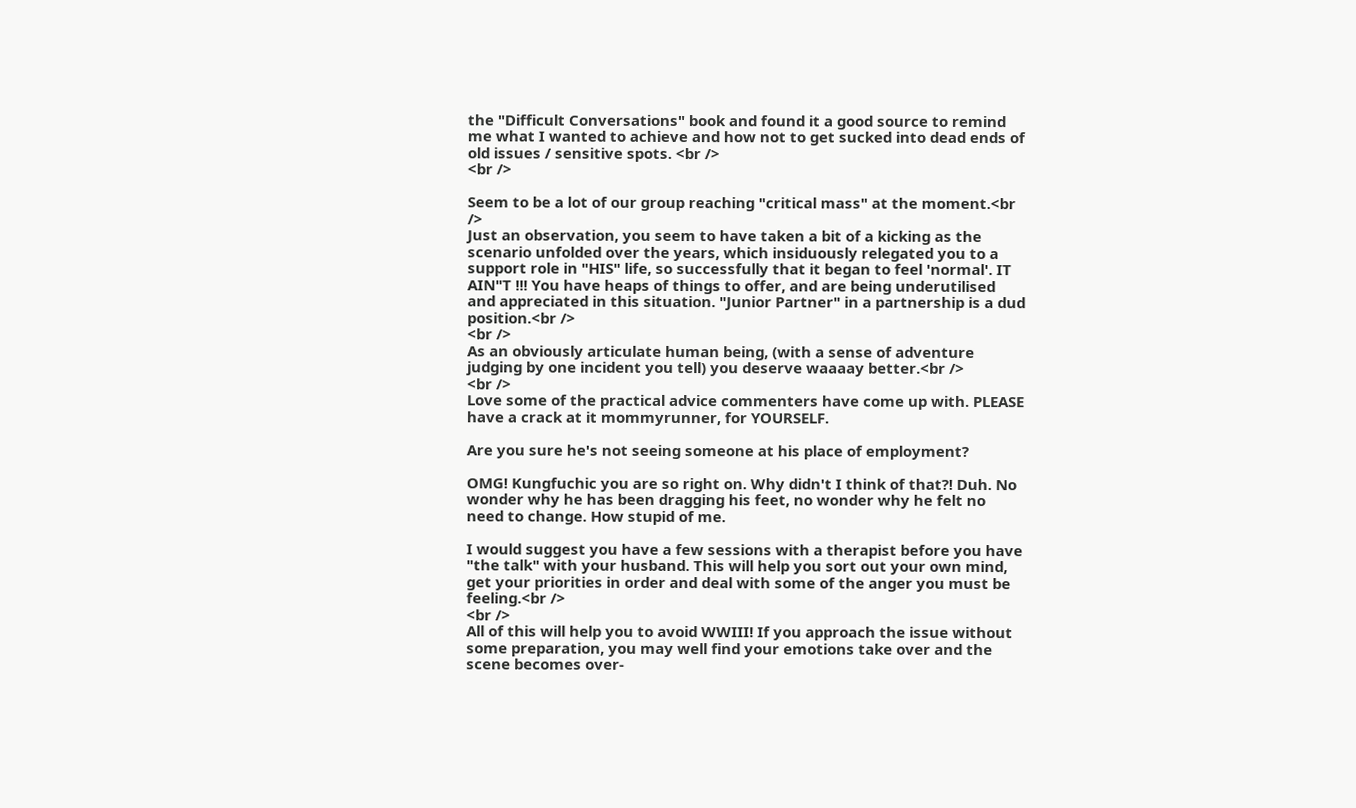the "Difficult Conversations" book and found it a good source to remind me what I wanted to achieve and how not to get sucked into dead ends of old issues / sensitive spots. <br />
<br />

Seem to be a lot of our group reaching "critical mass" at the moment.<br />
Just an observation, you seem to have taken a bit of a kicking as the scenario unfolded over the years, which insiduously relegated you to a support role in "HIS" life, so successfully that it began to feel 'normal'. IT AIN"T !!! You have heaps of things to offer, and are being underutilised and appreciated in this situation. "Junior Partner" in a partnership is a dud position.<br />
<br />
As an obviously articulate human being, (with a sense of adventure judging by one incident you tell) you deserve waaaay better.<br />
<br />
Love some of the practical advice commenters have come up with. PLEASE have a crack at it mommyrunner, for YOURSELF.

Are you sure he's not seeing someone at his place of employment?

OMG! Kungfuchic you are so right on. Why didn't I think of that?! Duh. No wonder why he has been dragging his feet, no wonder why he felt no need to change. How stupid of me.

I would suggest you have a few sessions with a therapist before you have "the talk" with your husband. This will help you sort out your own mind, get your priorities in order and deal with some of the anger you must be feeling.<br />
<br />
All of this will help you to avoid WWIII! If you approach the issue without some preparation, you may well find your emotions take over and the scene becomes over-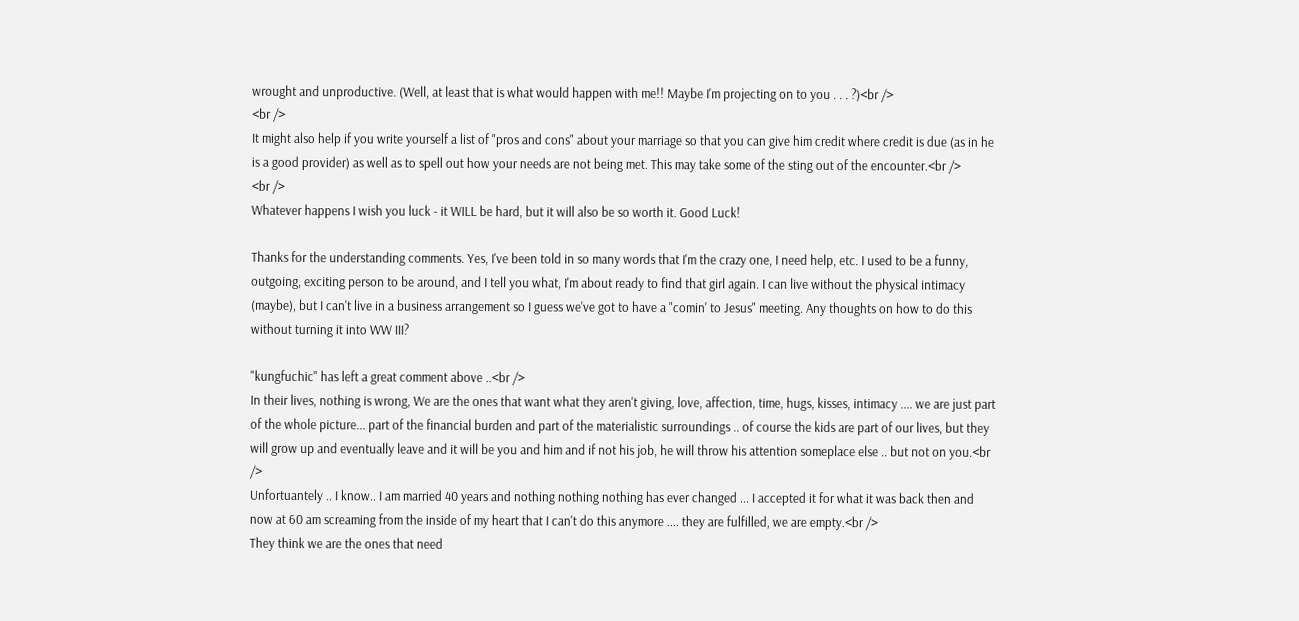wrought and unproductive. (Well, at least that is what would happen with me!! Maybe I'm projecting on to you . . . ?)<br />
<br />
It might also help if you write yourself a list of "pros and cons" about your marriage so that you can give him credit where credit is due (as in he is a good provider) as well as to spell out how your needs are not being met. This may take some of the sting out of the encounter.<br />
<br />
Whatever happens I wish you luck - it WILL be hard, but it will also be so worth it. Good Luck!

Thanks for the understanding comments. Yes, I've been told in so many words that I'm the crazy one, I need help, etc. I used to be a funny, outgoing, exciting person to be around, and I tell you what, I'm about ready to find that girl again. I can live without the physical intimacy (maybe), but I can't live in a business arrangement so I guess we've got to have a "comin' to Jesus" meeting. Any thoughts on how to do this without turning it into WW III?

"kungfuchic" has left a great comment above ..<br />
In their lives, nothing is wrong, We are the ones that want what they aren't giving, love, affection, time, hugs, kisses, intimacy .... we are just part of the whole picture... part of the financial burden and part of the materialistic surroundings .. of course the kids are part of our lives, but they will grow up and eventually leave and it will be you and him and if not his job, he will throw his attention someplace else .. but not on you.<br />
Unfortuantely .. I know.. I am married 40 years and nothing nothing nothing has ever changed ... I accepted it for what it was back then and now at 60 am screaming from the inside of my heart that I can't do this anymore .... they are fulfilled, we are empty.<br />
They think we are the ones that need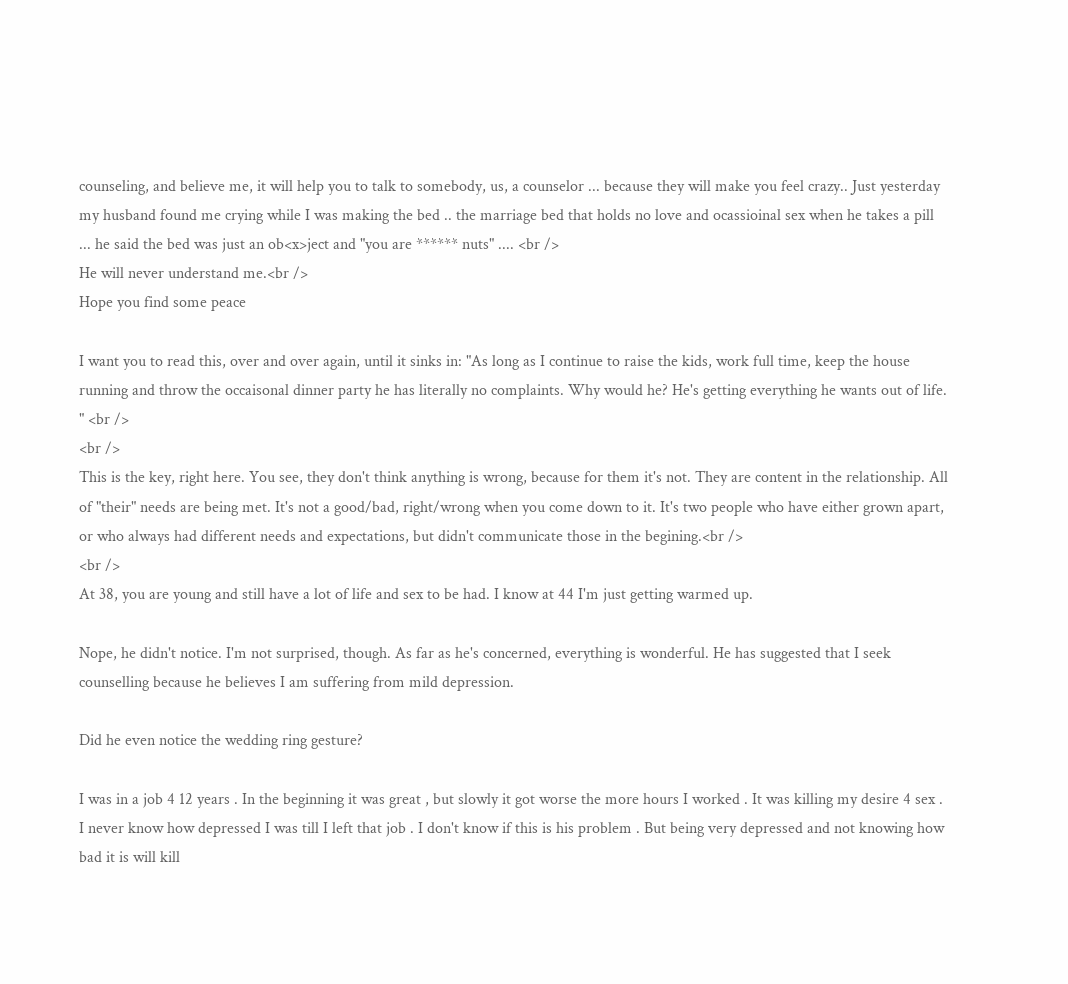counseling, and believe me, it will help you to talk to somebody, us, a counselor ... because they will make you feel crazy.. Just yesterday my husband found me crying while I was making the bed .. the marriage bed that holds no love and ocassioinal sex when he takes a pill ... he said the bed was just an ob<x>ject and "you are ****** nuts" .... <br />
He will never understand me.<br />
Hope you find some peace

I want you to read this, over and over again, until it sinks in: "As long as I continue to raise the kids, work full time, keep the house running and throw the occaisonal dinner party he has literally no complaints. Why would he? He's getting everything he wants out of life. " <br />
<br />
This is the key, right here. You see, they don't think anything is wrong, because for them it's not. They are content in the relationship. All of "their" needs are being met. It's not a good/bad, right/wrong when you come down to it. It's two people who have either grown apart, or who always had different needs and expectations, but didn't communicate those in the begining.<br />
<br />
At 38, you are young and still have a lot of life and sex to be had. I know at 44 I'm just getting warmed up.

Nope, he didn't notice. I'm not surprised, though. As far as he's concerned, everything is wonderful. He has suggested that I seek counselling because he believes I am suffering from mild depression.

Did he even notice the wedding ring gesture?

I was in a job 4 12 years . In the beginning it was great , but slowly it got worse the more hours I worked . It was killing my desire 4 sex . I never know how depressed I was till I left that job . I don't know if this is his problem . But being very depressed and not knowing how bad it is will kill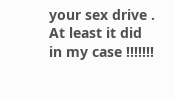your sex drive . At least it did in my case !!!!!!!